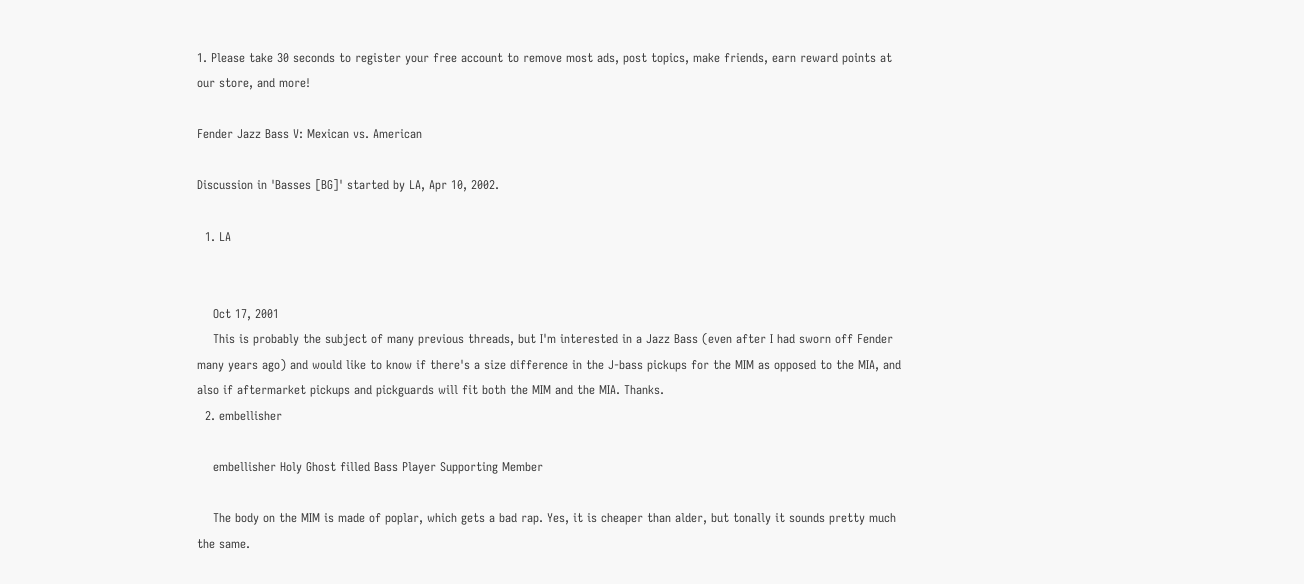1. Please take 30 seconds to register your free account to remove most ads, post topics, make friends, earn reward points at our store, and more!

Fender Jazz Bass V: Mexican vs. American

Discussion in 'Basses [BG]' started by LA, Apr 10, 2002.

  1. LA


    Oct 17, 2001
    This is probably the subject of many previous threads, but I'm interested in a Jazz Bass (even after I had sworn off Fender many years ago) and would like to know if there's a size difference in the J-bass pickups for the MIM as opposed to the MIA, and also if aftermarket pickups and pickguards will fit both the MIM and the MIA. Thanks.
  2. embellisher

    embellisher Holy Ghost filled Bass Player Supporting Member

    The body on the MIM is made of poplar, which gets a bad rap. Yes, it is cheaper than alder, but tonally it sounds pretty much the same.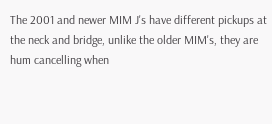The 2001 and newer MIM J's have different pickups at the neck and bridge, unlike the older MIM's, they are hum cancelling when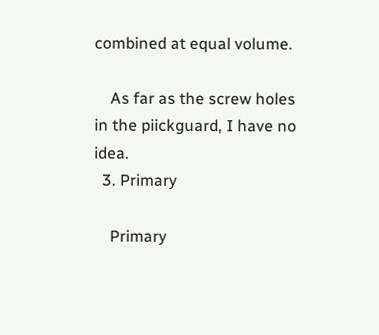combined at equal volume.

    As far as the screw holes in the piickguard, I have no idea.
  3. Primary

    Primary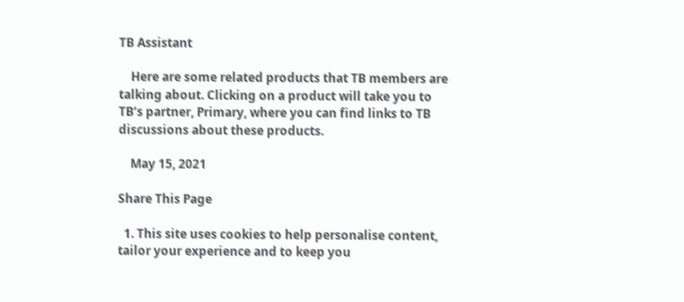TB Assistant

    Here are some related products that TB members are talking about. Clicking on a product will take you to TB’s partner, Primary, where you can find links to TB discussions about these products.

    May 15, 2021

Share This Page

  1. This site uses cookies to help personalise content, tailor your experience and to keep you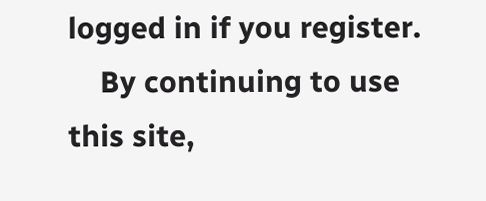logged in if you register.
    By continuing to use this site,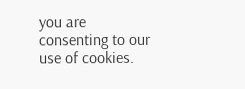you are consenting to our use of cookies.